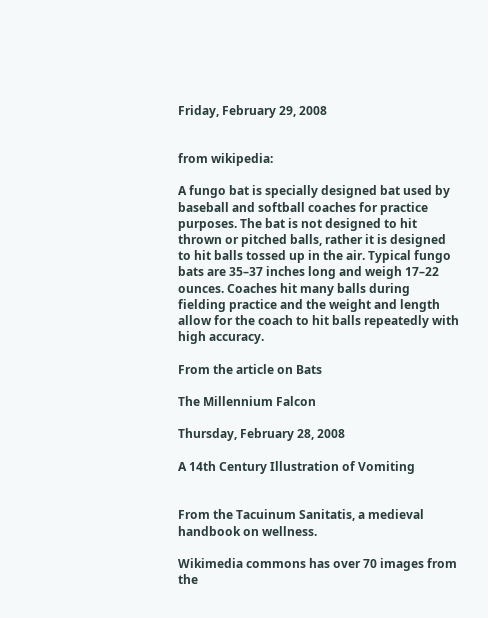Friday, February 29, 2008


from wikipedia:

A fungo bat is specially designed bat used by baseball and softball coaches for practice purposes. The bat is not designed to hit thrown or pitched balls, rather it is designed to hit balls tossed up in the air. Typical fungo bats are 35–37 inches long and weigh 17–22 ounces. Coaches hit many balls during fielding practice and the weight and length allow for the coach to hit balls repeatedly with high accuracy.

From the article on Bats

The Millennium Falcon

Thursday, February 28, 2008

A 14th Century Illustration of Vomiting


From the Tacuinum Sanitatis, a medieval handbook on wellness.

Wikimedia commons has over 70 images from the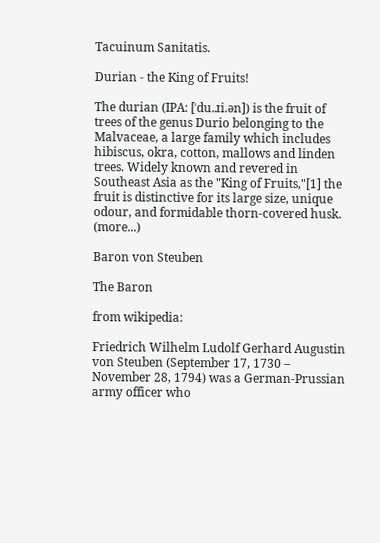Tacuinum Sanitatis.

Durian - the King of Fruits!

The durian (IPA: [ˈdu.ɹi.ən]) is the fruit of trees of the genus Durio belonging to the Malvaceae, a large family which includes hibiscus, okra, cotton, mallows and linden trees. Widely known and revered in Southeast Asia as the "King of Fruits,"[1] the fruit is distinctive for its large size, unique odour, and formidable thorn-covered husk. (more...)

Baron von Steuben

The Baron

from wikipedia:

Friedrich Wilhelm Ludolf Gerhard Augustin von Steuben (September 17, 1730 – November 28, 1794) was a German-Prussian army officer who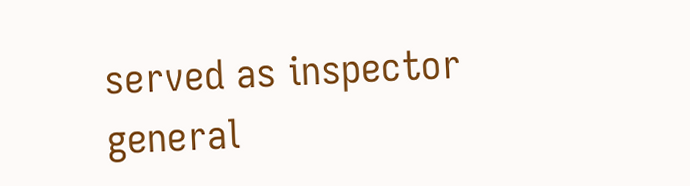served as inspector general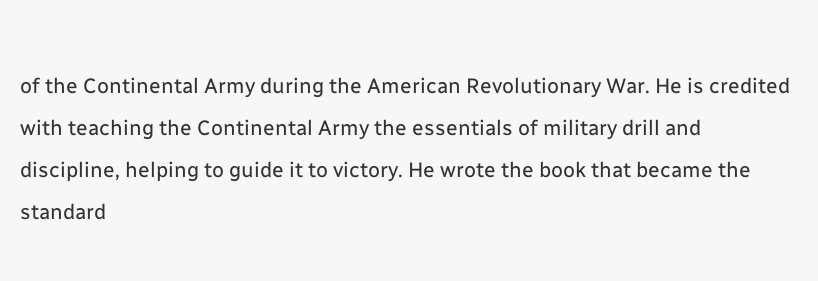of the Continental Army during the American Revolutionary War. He is credited with teaching the Continental Army the essentials of military drill and discipline, helping to guide it to victory. He wrote the book that became the standard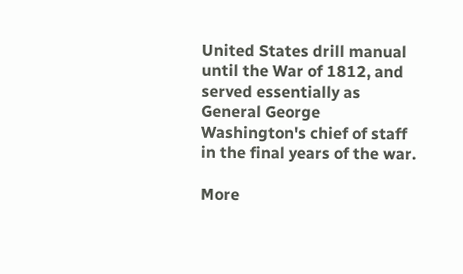United States drill manual until the War of 1812, and served essentially as General George Washington's chief of staff in the final years of the war.

More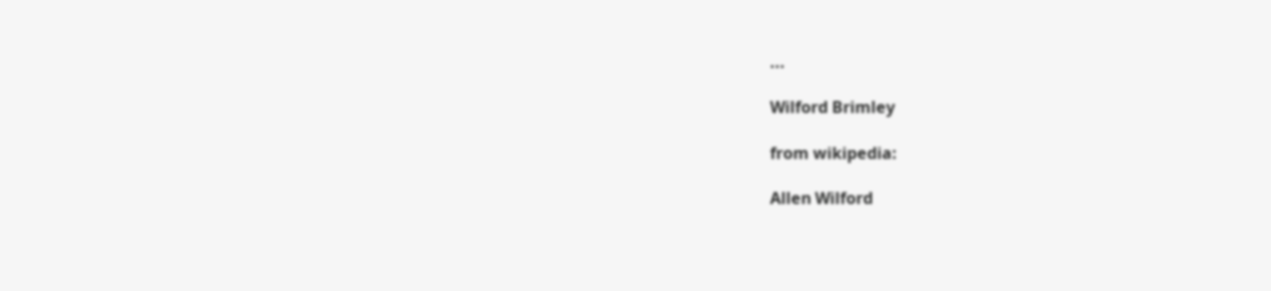...

Wilford Brimley

from wikipedia:

Allen Wilford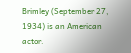Brimley (September 27, 1934) is an American actor.